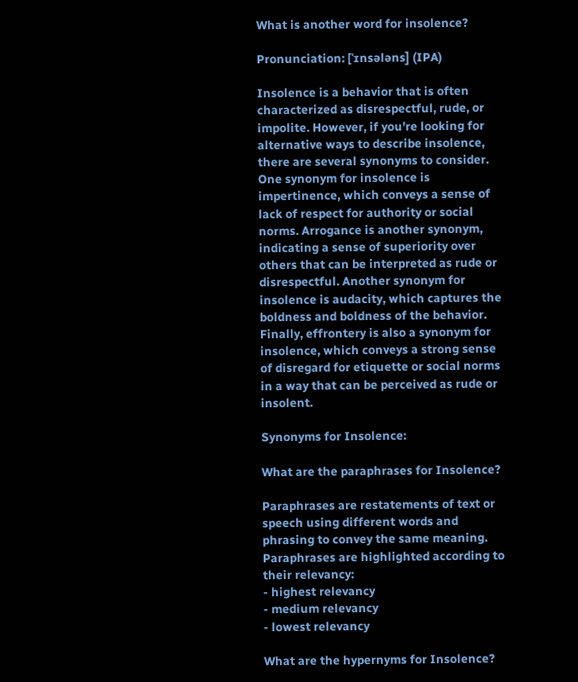What is another word for insolence?

Pronunciation: [ˈɪnsələns] (IPA)

Insolence is a behavior that is often characterized as disrespectful, rude, or impolite. However, if you're looking for alternative ways to describe insolence, there are several synonyms to consider. One synonym for insolence is impertinence, which conveys a sense of lack of respect for authority or social norms. Arrogance is another synonym, indicating a sense of superiority over others that can be interpreted as rude or disrespectful. Another synonym for insolence is audacity, which captures the boldness and boldness of the behavior. Finally, effrontery is also a synonym for insolence, which conveys a strong sense of disregard for etiquette or social norms in a way that can be perceived as rude or insolent.

Synonyms for Insolence:

What are the paraphrases for Insolence?

Paraphrases are restatements of text or speech using different words and phrasing to convey the same meaning.
Paraphrases are highlighted according to their relevancy:
- highest relevancy
- medium relevancy
- lowest relevancy

What are the hypernyms for Insolence?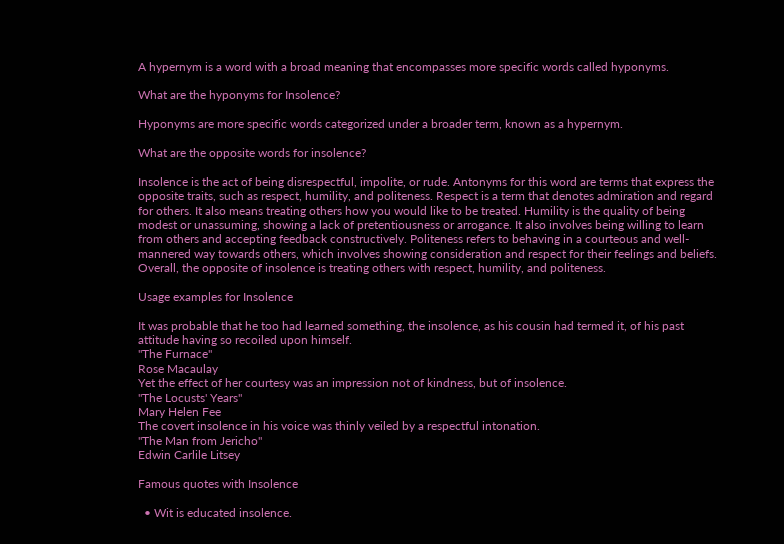A hypernym is a word with a broad meaning that encompasses more specific words called hyponyms.

What are the hyponyms for Insolence?

Hyponyms are more specific words categorized under a broader term, known as a hypernym.

What are the opposite words for insolence?

Insolence is the act of being disrespectful, impolite, or rude. Antonyms for this word are terms that express the opposite traits, such as respect, humility, and politeness. Respect is a term that denotes admiration and regard for others. It also means treating others how you would like to be treated. Humility is the quality of being modest or unassuming, showing a lack of pretentiousness or arrogance. It also involves being willing to learn from others and accepting feedback constructively. Politeness refers to behaving in a courteous and well-mannered way towards others, which involves showing consideration and respect for their feelings and beliefs. Overall, the opposite of insolence is treating others with respect, humility, and politeness.

Usage examples for Insolence

It was probable that he too had learned something, the insolence, as his cousin had termed it, of his past attitude having so recoiled upon himself.
"The Furnace"
Rose Macaulay
Yet the effect of her courtesy was an impression not of kindness, but of insolence.
"The Locusts' Years"
Mary Helen Fee
The covert insolence in his voice was thinly veiled by a respectful intonation.
"The Man from Jericho"
Edwin Carlile Litsey

Famous quotes with Insolence

  • Wit is educated insolence.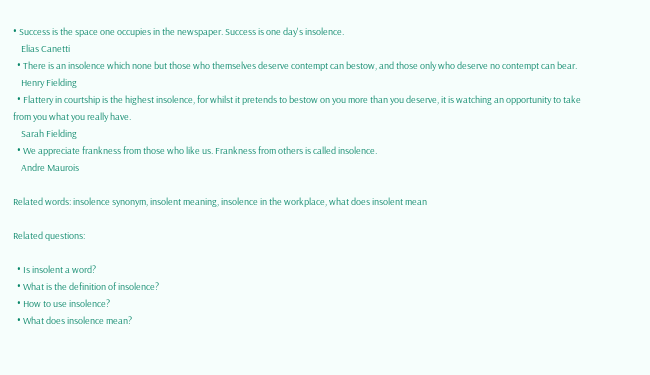• Success is the space one occupies in the newspaper. Success is one day's insolence.
    Elias Canetti
  • There is an insolence which none but those who themselves deserve contempt can bestow, and those only who deserve no contempt can bear.
    Henry Fielding
  • Flattery in courtship is the highest insolence, for whilst it pretends to bestow on you more than you deserve, it is watching an opportunity to take from you what you really have.
    Sarah Fielding
  • We appreciate frankness from those who like us. Frankness from others is called insolence.
    Andre Maurois

Related words: insolence synonym, insolent meaning, insolence in the workplace, what does insolent mean

Related questions:

  • Is insolent a word?
  • What is the definition of insolence?
  • How to use insolence?
  • What does insolence mean?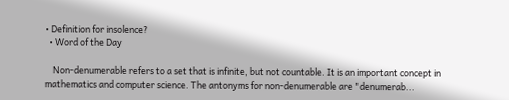• Definition for insolence?
  • Word of the Day

    Non-denumerable refers to a set that is infinite, but not countable. It is an important concept in mathematics and computer science. The antonyms for non-denumerable are "denumerab...